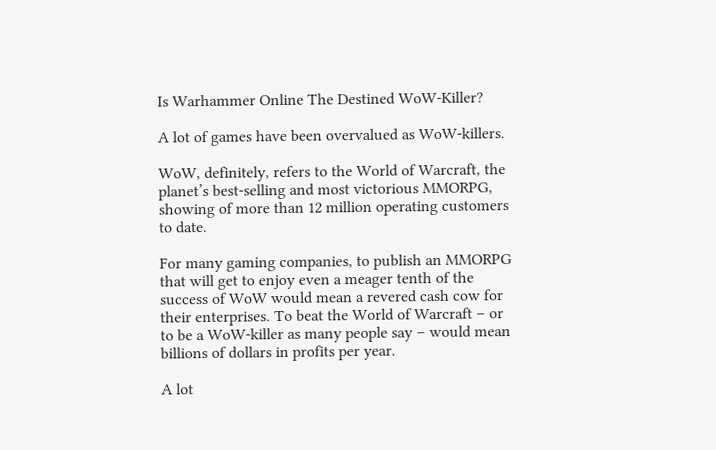Is Warhammer Online The Destined WoW-Killer?

A lot of games have been overvalued as WoW-killers.

WoW, definitely, refers to the World of Warcraft, the planet’s best-selling and most victorious MMORPG, showing of more than 12 million operating customers to date.

For many gaming companies, to publish an MMORPG that will get to enjoy even a meager tenth of the success of WoW would mean a revered cash cow for their enterprises. To beat the World of Warcraft – or to be a WoW-killer as many people say – would mean billions of dollars in profits per year.

A lot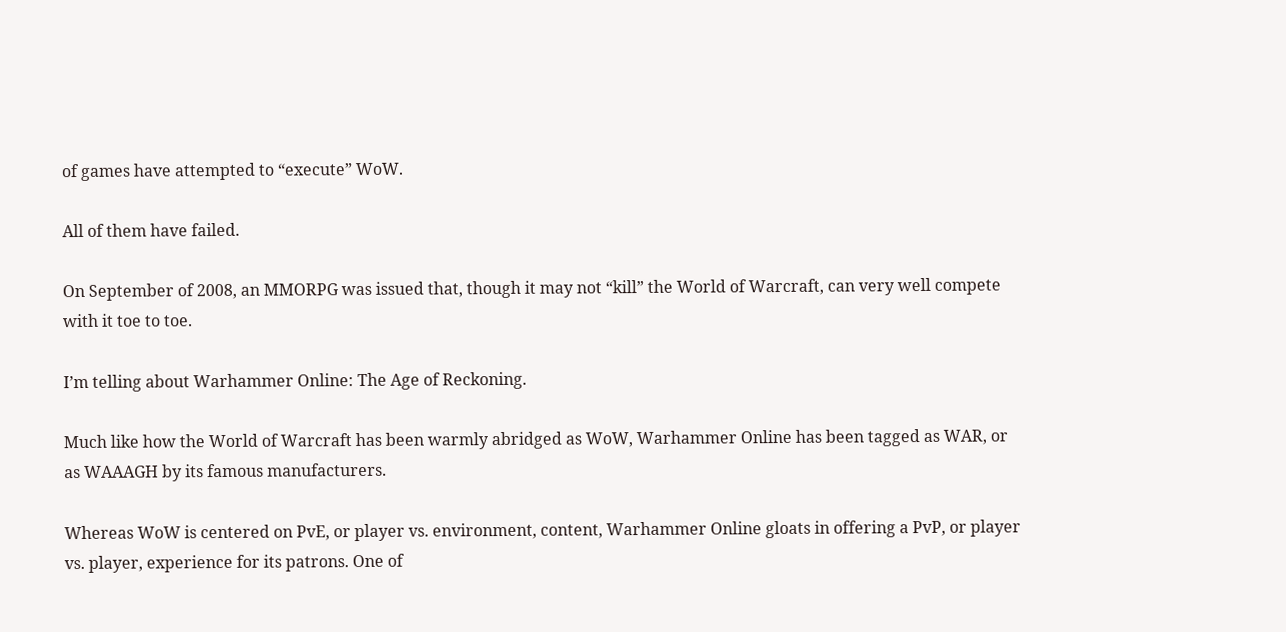of games have attempted to “execute” WoW.

All of them have failed.

On September of 2008, an MMORPG was issued that, though it may not “kill” the World of Warcraft, can very well compete with it toe to toe.

I’m telling about Warhammer Online: The Age of Reckoning.

Much like how the World of Warcraft has been warmly abridged as WoW, Warhammer Online has been tagged as WAR, or as WAAAGH by its famous manufacturers.

Whereas WoW is centered on PvE, or player vs. environment, content, Warhammer Online gloats in offering a PvP, or player vs. player, experience for its patrons. One of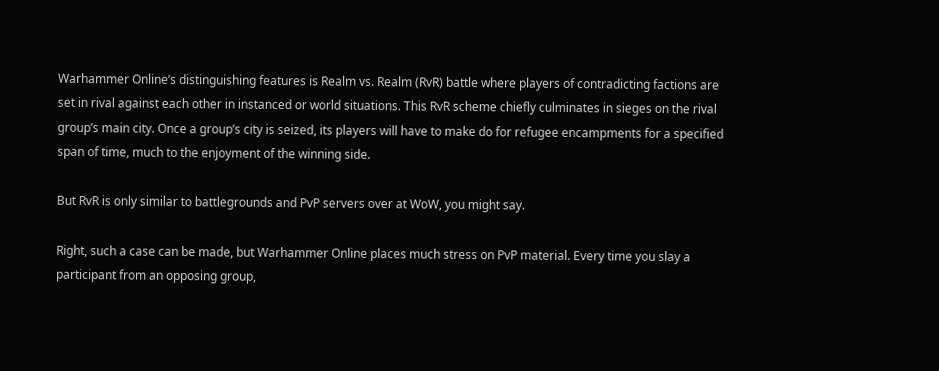Warhammer Online’s distinguishing features is Realm vs. Realm (RvR) battle where players of contradicting factions are set in rival against each other in instanced or world situations. This RvR scheme chiefly culminates in sieges on the rival group’s main city. Once a group’s city is seized, its players will have to make do for refugee encampments for a specified span of time, much to the enjoyment of the winning side.

But RvR is only similar to battlegrounds and PvP servers over at WoW, you might say.

Right, such a case can be made, but Warhammer Online places much stress on PvP material. Every time you slay a participant from an opposing group,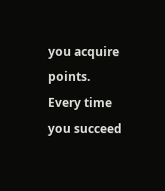you acquire points. Every time you succeed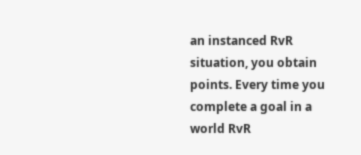an instanced RvR situation, you obtain points. Every time you complete a goal in a world RvR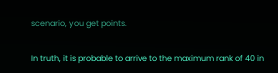scenario, you get points.

In truth, it is probable to arrive to the maximum rank of 40 in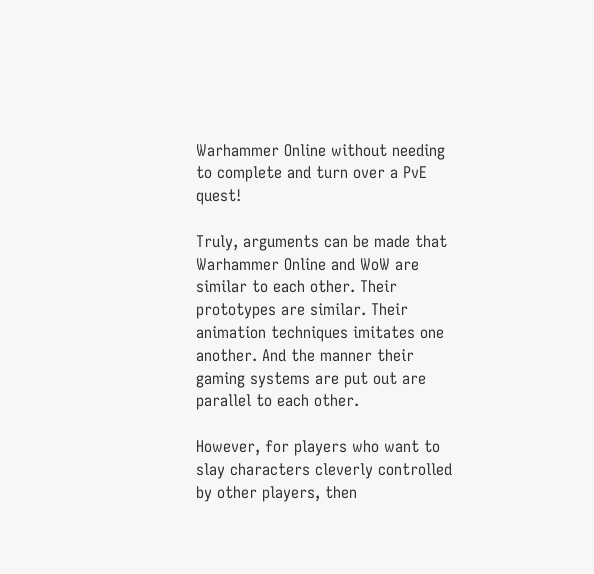Warhammer Online without needing to complete and turn over a PvE quest!

Truly, arguments can be made that Warhammer Online and WoW are similar to each other. Their prototypes are similar. Their animation techniques imitates one another. And the manner their gaming systems are put out are parallel to each other.

However, for players who want to slay characters cleverly controlled by other players, then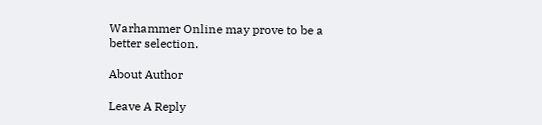Warhammer Online may prove to be a better selection.

About Author

Leave A Reply